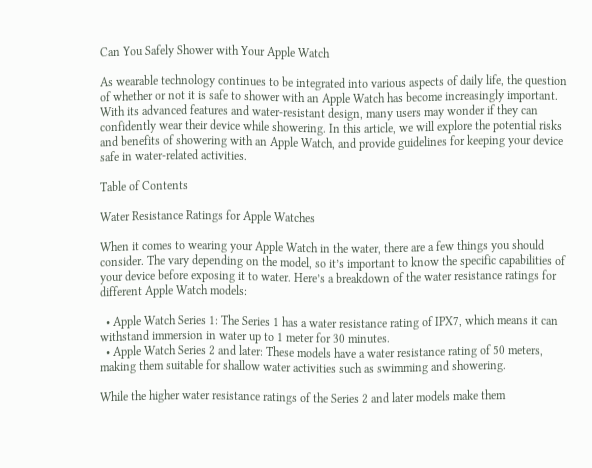Can You Safely Shower with Your Apple Watch

As wearable technology continues to be integrated into various aspects of daily life, the question of whether or not it is safe to shower with an Apple Watch has become increasingly important. With its advanced features and water-resistant design, many users may wonder if they can confidently wear their device while showering. In this article, we will explore the potential risks and benefits of showering with an Apple Watch, and provide guidelines for keeping your device safe in water-related activities.

Table of Contents

Water Resistance Ratings for Apple Watches

When it comes to wearing your Apple Watch in the water, there are a few things you should consider. The vary depending on the model, so it’s important to know the specific capabilities of your device before exposing it to water. Here’s a breakdown of the water resistance ratings for different Apple Watch models:

  • Apple Watch Series 1: The Series 1 has a water resistance rating of IPX7, which means it can withstand immersion in water up to 1 meter for 30 minutes.
  • Apple Watch Series 2 and later: These models have a water resistance rating of 50 meters, making them suitable for shallow water activities such as swimming and showering.

While the higher water resistance ratings of the Series 2 and later models make them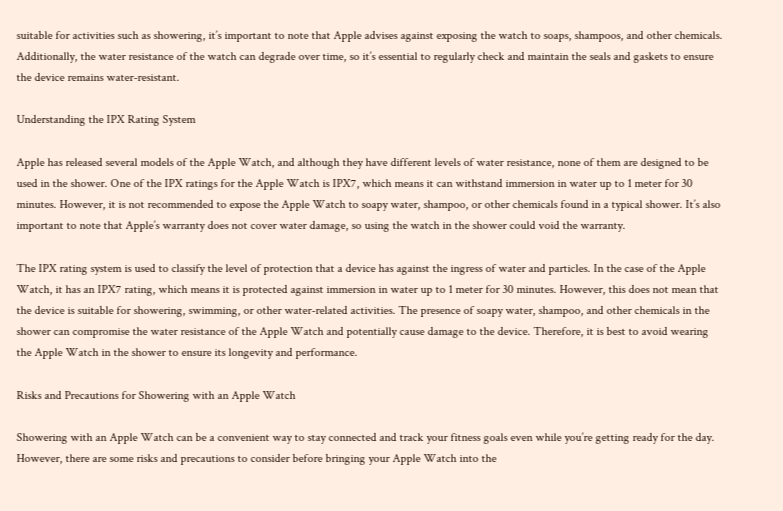suitable for activities such as showering, it’s important to note that Apple advises against exposing the watch to soaps, shampoos, and other chemicals. Additionally, the water resistance of the watch can degrade over time, so it’s essential to regularly check and maintain the seals and gaskets to ensure the device remains water-resistant.

Understanding the IPX Rating System

Apple has released several models of the Apple Watch, and although they have different levels of water resistance, none of them are designed to be used in the shower. One of the IPX ratings for the Apple Watch is IPX7, which means it can withstand immersion in water up to 1 meter for 30 minutes. However, it is not recommended to expose the Apple Watch to soapy water, shampoo, or other chemicals found in a typical shower. It’s also important to note that Apple’s warranty does not cover water damage, so using the watch in the shower could void the warranty.

The IPX rating system is used to classify the level of protection that a device has against the ingress of water and particles. In the case of the Apple Watch, it has an IPX7 rating, which means it is protected against immersion in water up to 1 meter for 30 minutes. However, this does not mean that the device is suitable for showering, swimming, or other water-related activities. The presence of soapy water, shampoo, and other chemicals in the shower can compromise the water resistance of the Apple Watch and potentially cause damage to the device. Therefore, it is best to avoid wearing the Apple Watch in the shower to ensure its longevity and performance.

Risks and Precautions for Showering with an Apple Watch

Showering with an Apple Watch can be a convenient way to stay connected and track your fitness goals even while you’re getting ready for the day. However, there are some risks and precautions to consider before bringing your Apple Watch into the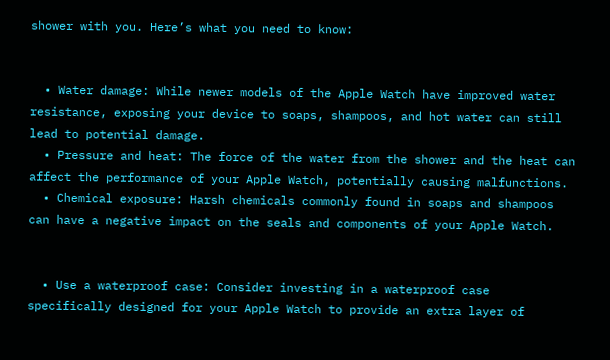shower with you. Here’s what you need to know:


  • Water damage: While newer models of the Apple Watch have improved water resistance, exposing your device to soaps, shampoos, and hot water can still lead to potential damage.
  • Pressure and heat: The force of the water from the shower and the heat can affect the performance of your Apple Watch, potentially causing malfunctions.
  • Chemical exposure: Harsh chemicals commonly found in soaps and shampoos can have a negative impact on the seals and components of your Apple Watch.


  • Use a waterproof case: Consider investing in a waterproof case specifically designed for your Apple Watch to provide an extra layer of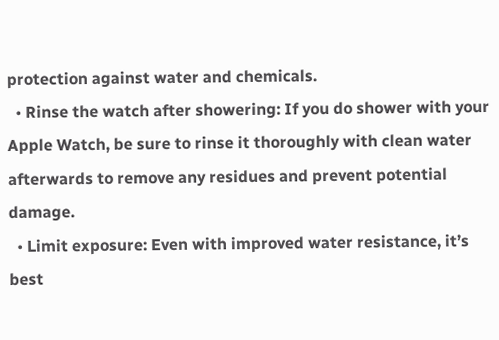protection against water and chemicals.
  • Rinse the watch after showering: If you do shower with your Apple Watch, be sure to rinse it thoroughly with clean water afterwards to remove any residues and prevent potential damage.
  • Limit exposure: Even with improved water resistance, it’s best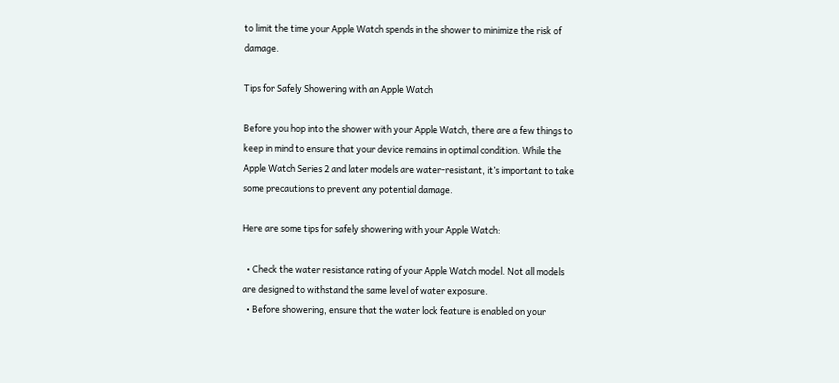to limit the time your Apple Watch spends in the shower to minimize the risk of damage.

Tips for Safely Showering with an Apple Watch

Before you hop into the shower with your Apple Watch, there are a few things to keep in mind to ensure that your device remains in optimal condition. While the Apple Watch Series 2 and later models are water-resistant, it’s important to take some precautions to prevent any potential damage.

Here are some tips for safely showering with your Apple Watch:

  • Check the water resistance rating of your Apple Watch model. Not all models are designed to withstand the same level of water exposure.
  • Before showering, ensure that the water lock feature is enabled on your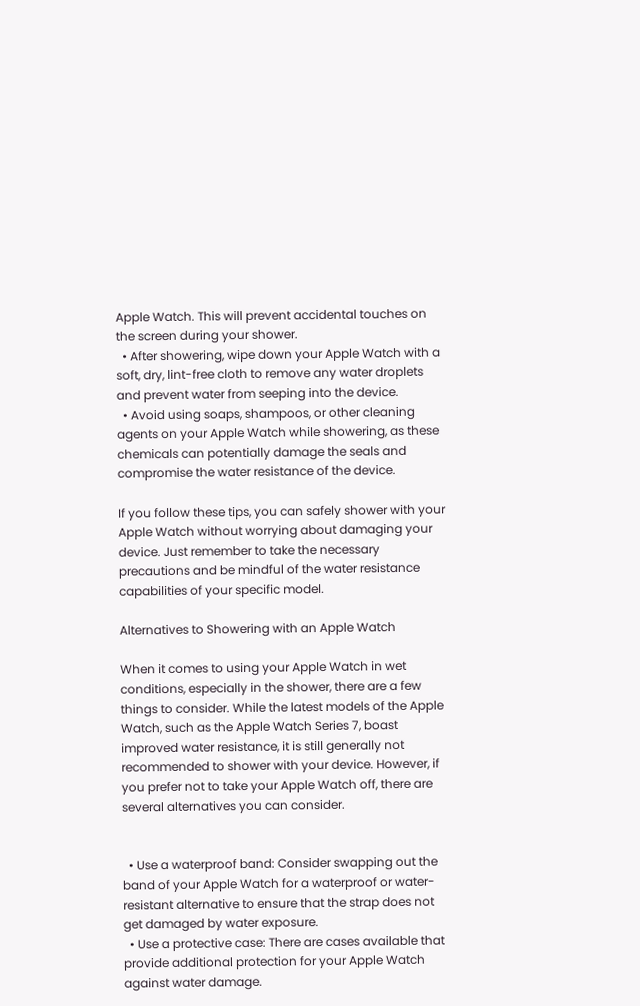Apple Watch. This will prevent accidental touches on the screen during your shower.
  • After showering, wipe down your Apple Watch with a soft, dry, lint-free cloth to remove any water droplets and prevent water from seeping into the device.
  • Avoid using soaps, shampoos, or other cleaning agents on your Apple Watch while showering, as these chemicals can potentially damage the seals and compromise the water resistance of the device.

If you follow these tips, you can safely shower with your Apple Watch without worrying about damaging your device. Just remember to take the necessary precautions and be mindful of the water resistance capabilities of your specific model.

Alternatives to Showering with an Apple Watch

When it comes to using your Apple Watch in wet conditions, especially in the shower, there are a few things to consider. While the latest models of the Apple Watch, such as the Apple Watch Series 7, boast improved water resistance, it is still generally not recommended to shower with your device. However, if you prefer not to take your Apple Watch off, there are several alternatives you can consider.


  • Use a waterproof band: Consider swapping out the band of your Apple Watch for a waterproof or water-resistant alternative to ensure that the strap does not get damaged by water exposure.
  • Use a protective case: There are cases available that provide additional protection for your Apple Watch against water damage.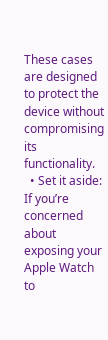These cases are designed to protect the device without compromising its functionality.
  • Set it aside: If you’re concerned about exposing your Apple Watch to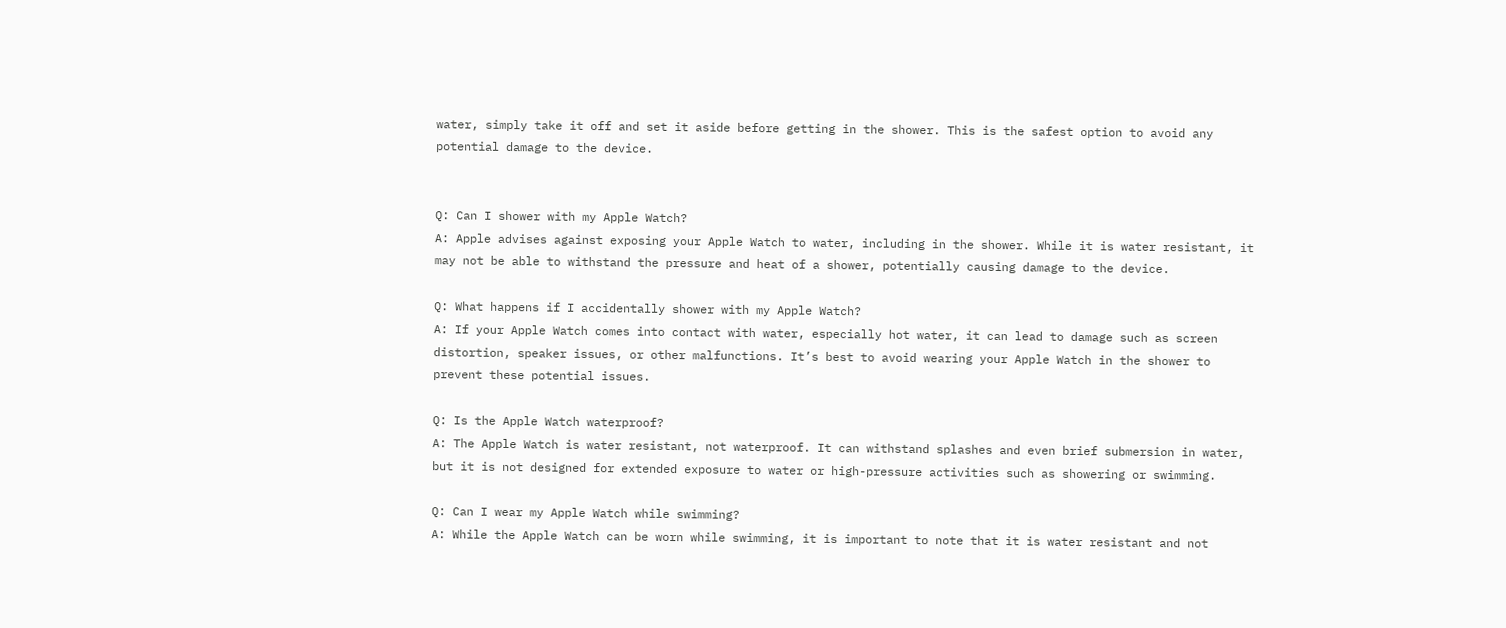water, simply take it off and set it aside before getting in the shower. This is the safest option to avoid any potential damage to the device.


Q: Can I shower with my Apple Watch?
A: Apple advises against exposing your Apple Watch to water, including in the shower. While it is water resistant, it may not be able to withstand the pressure and heat of a shower, potentially causing damage to the device.

Q: What happens if I accidentally shower with my Apple Watch?
A: If your Apple Watch comes into contact with water, especially hot water, it can lead to damage such as screen distortion, speaker issues, or other malfunctions. It’s best to avoid wearing your Apple Watch in the shower to prevent these potential issues.

Q: Is the Apple Watch waterproof?
A: The Apple Watch is water resistant, not waterproof. It can withstand splashes and even brief submersion in water, but it is not designed for extended exposure to water or high-pressure activities such as showering or swimming.

Q: Can I wear my Apple Watch while swimming?
A: While the Apple Watch can be worn while swimming, it is important to note that it is water resistant and not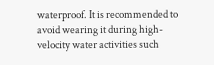waterproof. It is recommended to avoid wearing it during high-velocity water activities such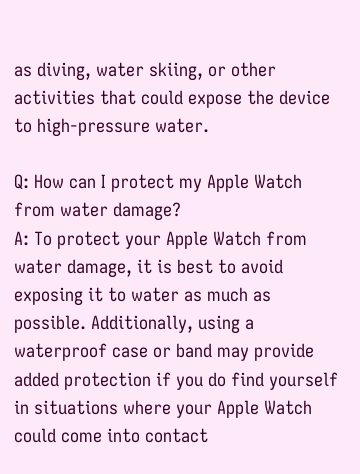as diving, water skiing, or other activities that could expose the device to high-pressure water.

Q: How can I protect my Apple Watch from water damage?
A: To protect your Apple Watch from water damage, it is best to avoid exposing it to water as much as possible. Additionally, using a waterproof case or band may provide added protection if you do find yourself in situations where your Apple Watch could come into contact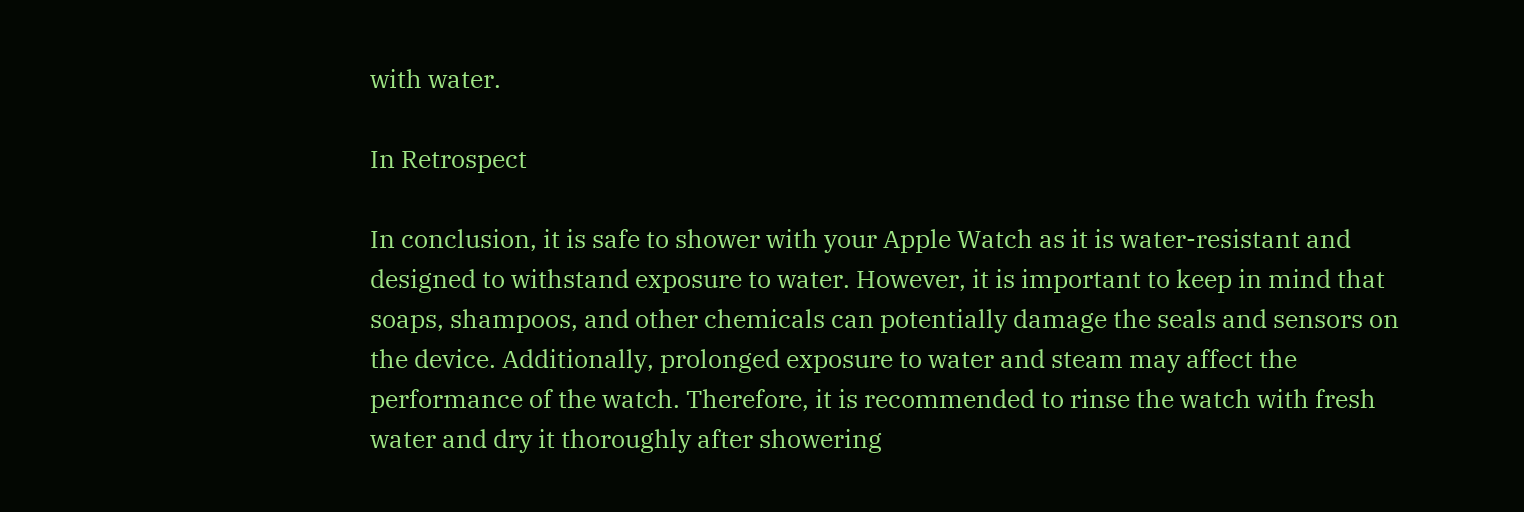with water.

In Retrospect

In conclusion, it is safe to shower with your Apple Watch as it is water-resistant and designed to withstand exposure to water. However, it is important to keep in mind that soaps, shampoos, and other chemicals can potentially damage the seals and sensors on the device. Additionally, prolonged exposure to water and steam may affect the performance of the watch. Therefore, it is recommended to rinse the watch with fresh water and dry it thoroughly after showering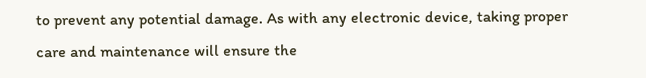to prevent any potential damage. As with any electronic device, taking proper care and maintenance will ensure the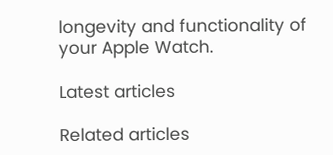longevity and functionality of your Apple Watch.

Latest articles

Related articles